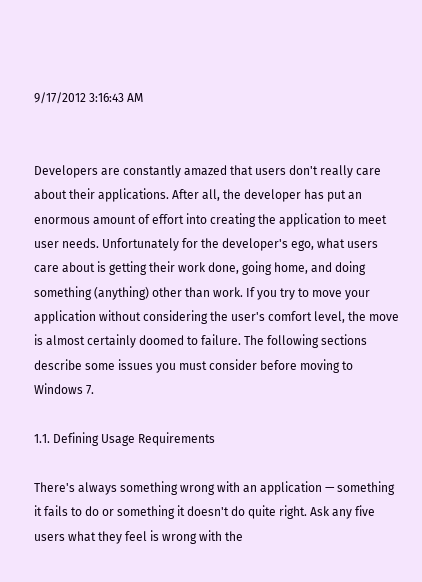9/17/2012 3:16:43 AM


Developers are constantly amazed that users don't really care about their applications. After all, the developer has put an enormous amount of effort into creating the application to meet user needs. Unfortunately for the developer's ego, what users care about is getting their work done, going home, and doing something (anything) other than work. If you try to move your application without considering the user's comfort level, the move is almost certainly doomed to failure. The following sections describe some issues you must consider before moving to Windows 7.

1.1. Defining Usage Requirements

There's always something wrong with an application — something it fails to do or something it doesn't do quite right. Ask any five users what they feel is wrong with the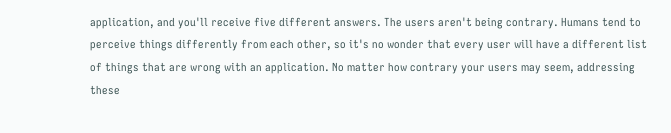application, and you'll receive five different answers. The users aren't being contrary. Humans tend to perceive things differently from each other, so it's no wonder that every user will have a different list of things that are wrong with an application. No matter how contrary your users may seem, addressing these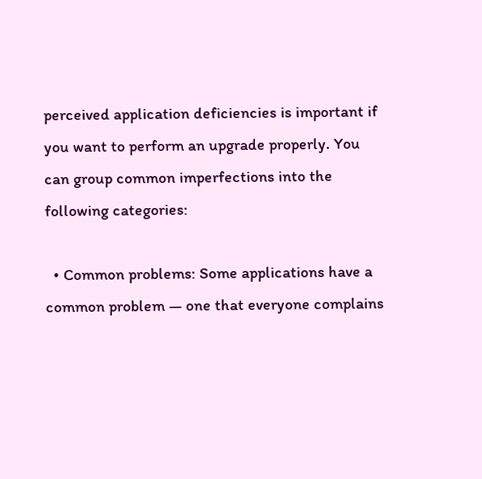perceived application deficiencies is important if you want to perform an upgrade properly. You can group common imperfections into the following categories:

  • Common problems: Some applications have a common problem — one that everyone complains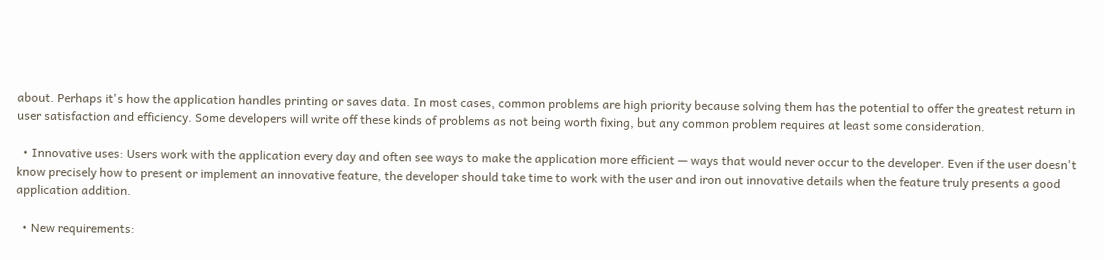about. Perhaps it's how the application handles printing or saves data. In most cases, common problems are high priority because solving them has the potential to offer the greatest return in user satisfaction and efficiency. Some developers will write off these kinds of problems as not being worth fixing, but any common problem requires at least some consideration.

  • Innovative uses: Users work with the application every day and often see ways to make the application more efficient — ways that would never occur to the developer. Even if the user doesn't know precisely how to present or implement an innovative feature, the developer should take time to work with the user and iron out innovative details when the feature truly presents a good application addition.

  • New requirements: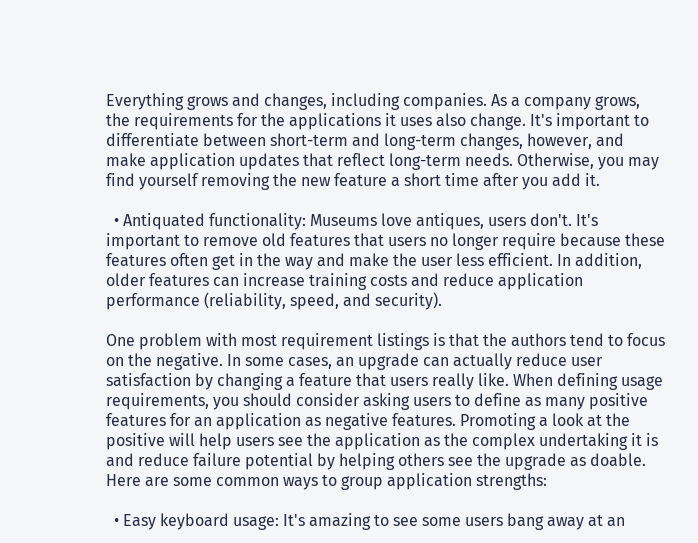Everything grows and changes, including companies. As a company grows, the requirements for the applications it uses also change. It's important to differentiate between short-term and long-term changes, however, and make application updates that reflect long-term needs. Otherwise, you may find yourself removing the new feature a short time after you add it.

  • Antiquated functionality: Museums love antiques, users don't. It's important to remove old features that users no longer require because these features often get in the way and make the user less efficient. In addition, older features can increase training costs and reduce application performance (reliability, speed, and security).

One problem with most requirement listings is that the authors tend to focus on the negative. In some cases, an upgrade can actually reduce user satisfaction by changing a feature that users really like. When defining usage requirements, you should consider asking users to define as many positive features for an application as negative features. Promoting a look at the positive will help users see the application as the complex undertaking it is and reduce failure potential by helping others see the upgrade as doable. Here are some common ways to group application strengths:

  • Easy keyboard usage: It's amazing to see some users bang away at an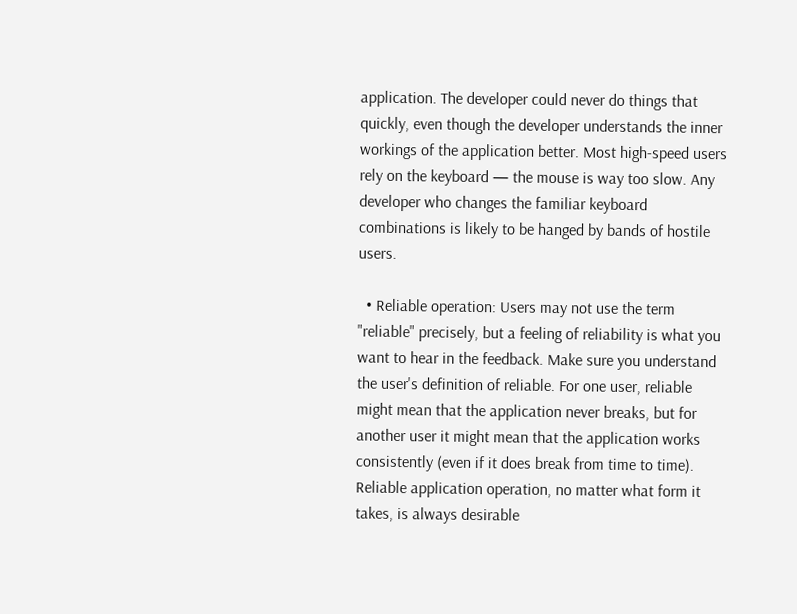application. The developer could never do things that quickly, even though the developer understands the inner workings of the application better. Most high-speed users rely on the keyboard — the mouse is way too slow. Any developer who changes the familiar keyboard combinations is likely to be hanged by bands of hostile users.

  • Reliable operation: Users may not use the term "reliable" precisely, but a feeling of reliability is what you want to hear in the feedback. Make sure you understand the user's definition of reliable. For one user, reliable might mean that the application never breaks, but for another user it might mean that the application works consistently (even if it does break from time to time). Reliable application operation, no matter what form it takes, is always desirable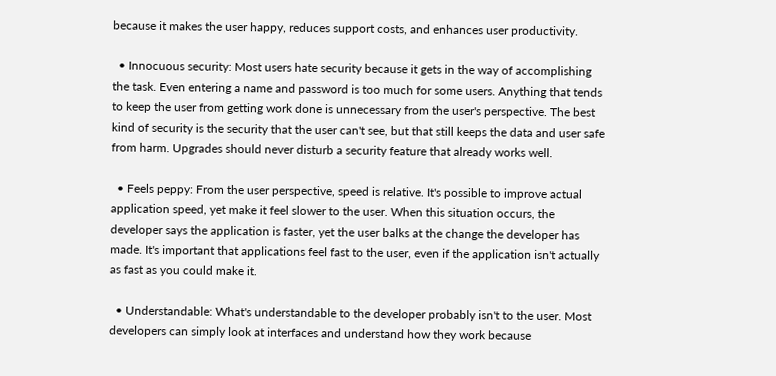because it makes the user happy, reduces support costs, and enhances user productivity.

  • Innocuous security: Most users hate security because it gets in the way of accomplishing the task. Even entering a name and password is too much for some users. Anything that tends to keep the user from getting work done is unnecessary from the user's perspective. The best kind of security is the security that the user can't see, but that still keeps the data and user safe from harm. Upgrades should never disturb a security feature that already works well.

  • Feels peppy: From the user perspective, speed is relative. It's possible to improve actual application speed, yet make it feel slower to the user. When this situation occurs, the developer says the application is faster, yet the user balks at the change the developer has made. It's important that applications feel fast to the user, even if the application isn't actually as fast as you could make it.

  • Understandable: What's understandable to the developer probably isn't to the user. Most developers can simply look at interfaces and understand how they work because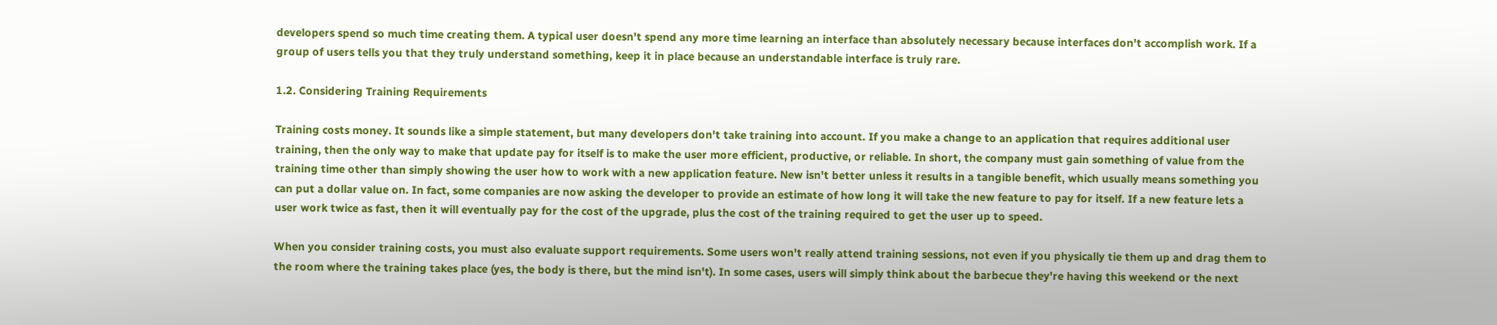developers spend so much time creating them. A typical user doesn't spend any more time learning an interface than absolutely necessary because interfaces don't accomplish work. If a group of users tells you that they truly understand something, keep it in place because an understandable interface is truly rare.

1.2. Considering Training Requirements

Training costs money. It sounds like a simple statement, but many developers don't take training into account. If you make a change to an application that requires additional user training, then the only way to make that update pay for itself is to make the user more efficient, productive, or reliable. In short, the company must gain something of value from the training time other than simply showing the user how to work with a new application feature. New isn't better unless it results in a tangible benefit, which usually means something you can put a dollar value on. In fact, some companies are now asking the developer to provide an estimate of how long it will take the new feature to pay for itself. If a new feature lets a user work twice as fast, then it will eventually pay for the cost of the upgrade, plus the cost of the training required to get the user up to speed.

When you consider training costs, you must also evaluate support requirements. Some users won't really attend training sessions, not even if you physically tie them up and drag them to the room where the training takes place (yes, the body is there, but the mind isn't). In some cases, users will simply think about the barbecue they're having this weekend or the next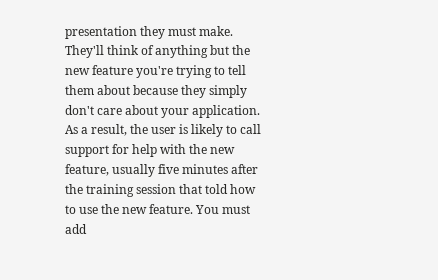presentation they must make. They'll think of anything but the new feature you're trying to tell them about because they simply don't care about your application. As a result, the user is likely to call support for help with the new feature, usually five minutes after the training session that told how to use the new feature. You must add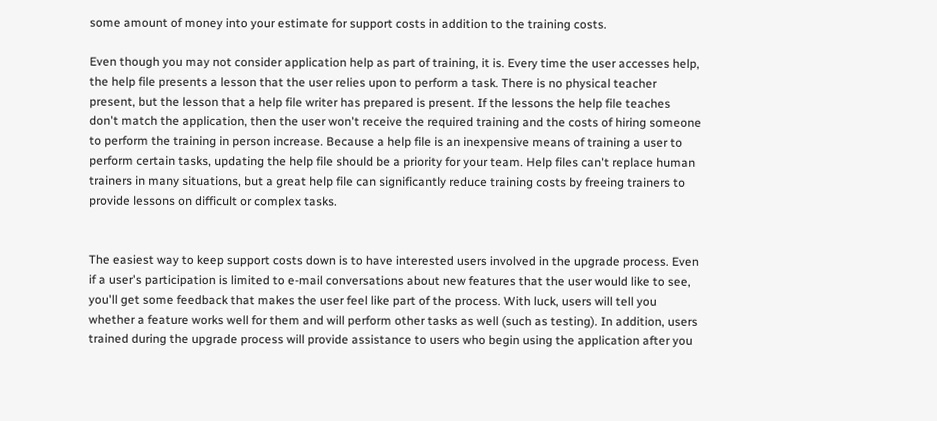some amount of money into your estimate for support costs in addition to the training costs.

Even though you may not consider application help as part of training, it is. Every time the user accesses help, the help file presents a lesson that the user relies upon to perform a task. There is no physical teacher present, but the lesson that a help file writer has prepared is present. If the lessons the help file teaches don't match the application, then the user won't receive the required training and the costs of hiring someone to perform the training in person increase. Because a help file is an inexpensive means of training a user to perform certain tasks, updating the help file should be a priority for your team. Help files can't replace human trainers in many situations, but a great help file can significantly reduce training costs by freeing trainers to provide lessons on difficult or complex tasks.


The easiest way to keep support costs down is to have interested users involved in the upgrade process. Even if a user's participation is limited to e-mail conversations about new features that the user would like to see, you'll get some feedback that makes the user feel like part of the process. With luck, users will tell you whether a feature works well for them and will perform other tasks as well (such as testing). In addition, users trained during the upgrade process will provide assistance to users who begin using the application after you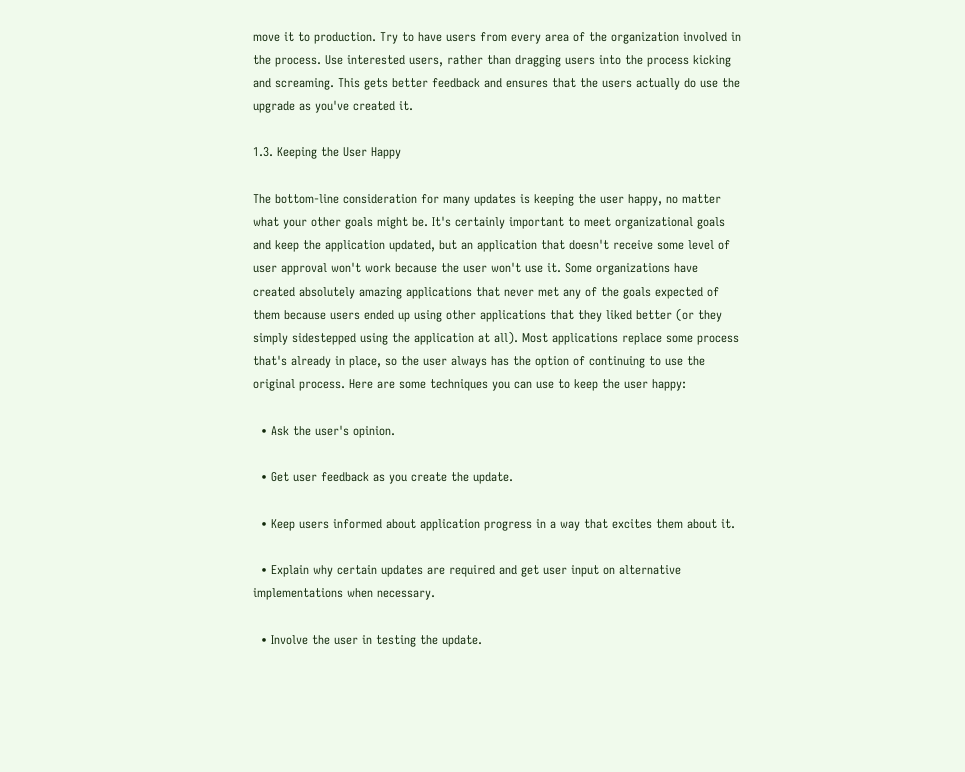move it to production. Try to have users from every area of the organization involved in the process. Use interested users, rather than dragging users into the process kicking and screaming. This gets better feedback and ensures that the users actually do use the upgrade as you've created it.

1.3. Keeping the User Happy

The bottom-line consideration for many updates is keeping the user happy, no matter what your other goals might be. It's certainly important to meet organizational goals and keep the application updated, but an application that doesn't receive some level of user approval won't work because the user won't use it. Some organizations have created absolutely amazing applications that never met any of the goals expected of them because users ended up using other applications that they liked better (or they simply sidestepped using the application at all). Most applications replace some process that's already in place, so the user always has the option of continuing to use the original process. Here are some techniques you can use to keep the user happy:

  • Ask the user's opinion.

  • Get user feedback as you create the update.

  • Keep users informed about application progress in a way that excites them about it.

  • Explain why certain updates are required and get user input on alternative implementations when necessary.

  • Involve the user in testing the update.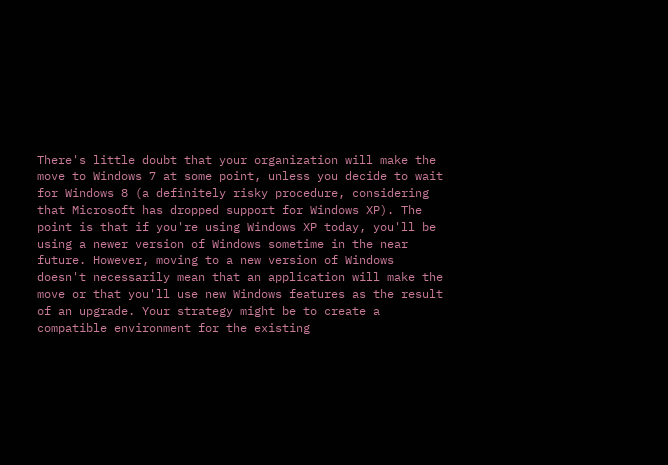There's little doubt that your organization will make the move to Windows 7 at some point, unless you decide to wait for Windows 8 (a definitely risky procedure, considering that Microsoft has dropped support for Windows XP). The point is that if you're using Windows XP today, you'll be using a newer version of Windows sometime in the near future. However, moving to a new version of Windows doesn't necessarily mean that an application will make the move or that you'll use new Windows features as the result of an upgrade. Your strategy might be to create a compatible environment for the existing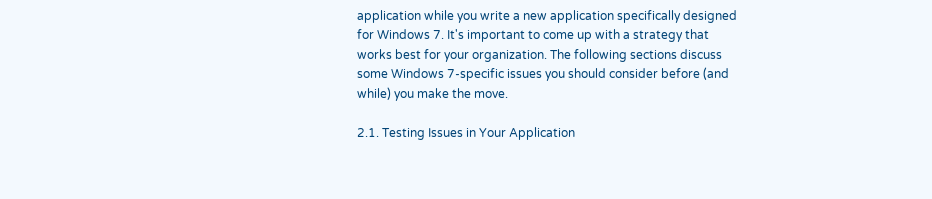application while you write a new application specifically designed for Windows 7. It's important to come up with a strategy that works best for your organization. The following sections discuss some Windows 7-specific issues you should consider before (and while) you make the move.

2.1. Testing Issues in Your Application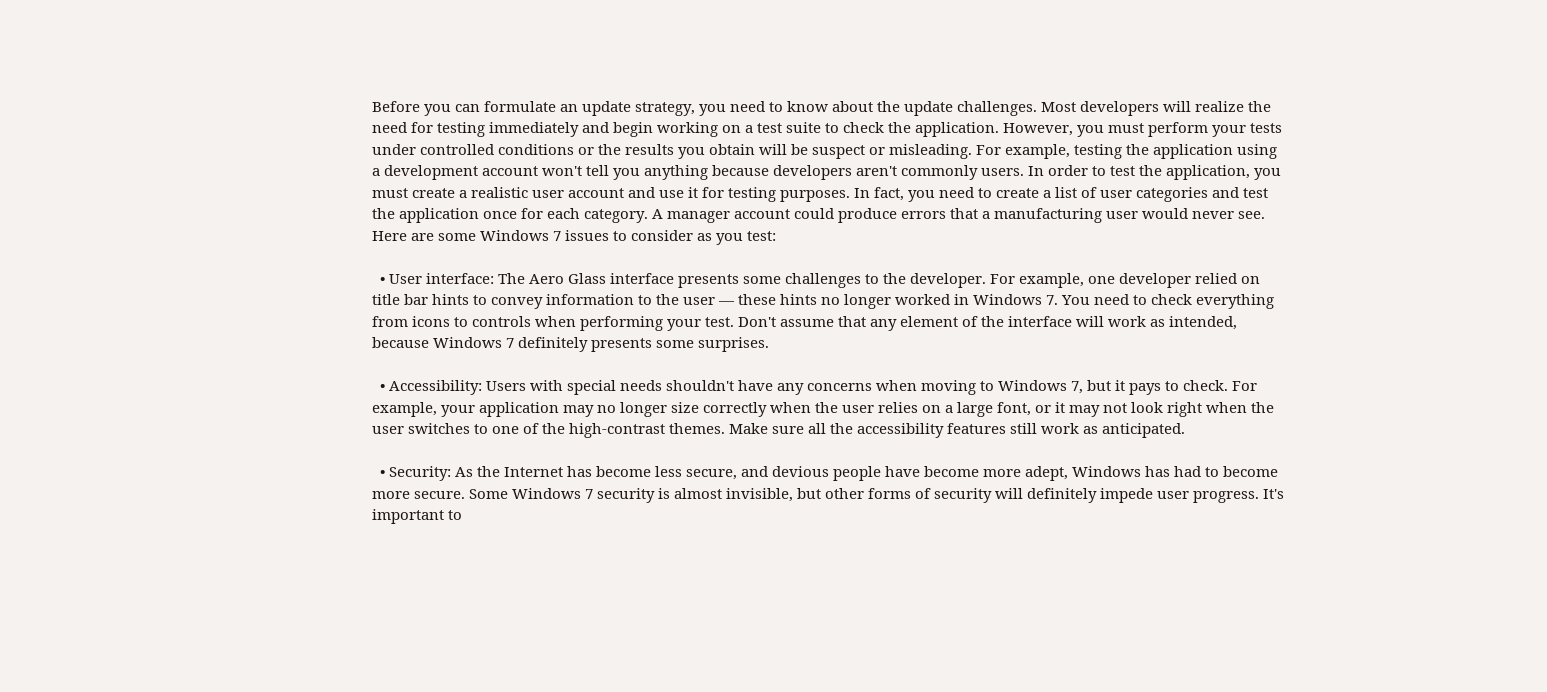Before you can formulate an update strategy, you need to know about the update challenges. Most developers will realize the need for testing immediately and begin working on a test suite to check the application. However, you must perform your tests under controlled conditions or the results you obtain will be suspect or misleading. For example, testing the application using a development account won't tell you anything because developers aren't commonly users. In order to test the application, you must create a realistic user account and use it for testing purposes. In fact, you need to create a list of user categories and test the application once for each category. A manager account could produce errors that a manufacturing user would never see. Here are some Windows 7 issues to consider as you test:

  • User interface: The Aero Glass interface presents some challenges to the developer. For example, one developer relied on title bar hints to convey information to the user — these hints no longer worked in Windows 7. You need to check everything from icons to controls when performing your test. Don't assume that any element of the interface will work as intended, because Windows 7 definitely presents some surprises.

  • Accessibility: Users with special needs shouldn't have any concerns when moving to Windows 7, but it pays to check. For example, your application may no longer size correctly when the user relies on a large font, or it may not look right when the user switches to one of the high-contrast themes. Make sure all the accessibility features still work as anticipated.

  • Security: As the Internet has become less secure, and devious people have become more adept, Windows has had to become more secure. Some Windows 7 security is almost invisible, but other forms of security will definitely impede user progress. It's important to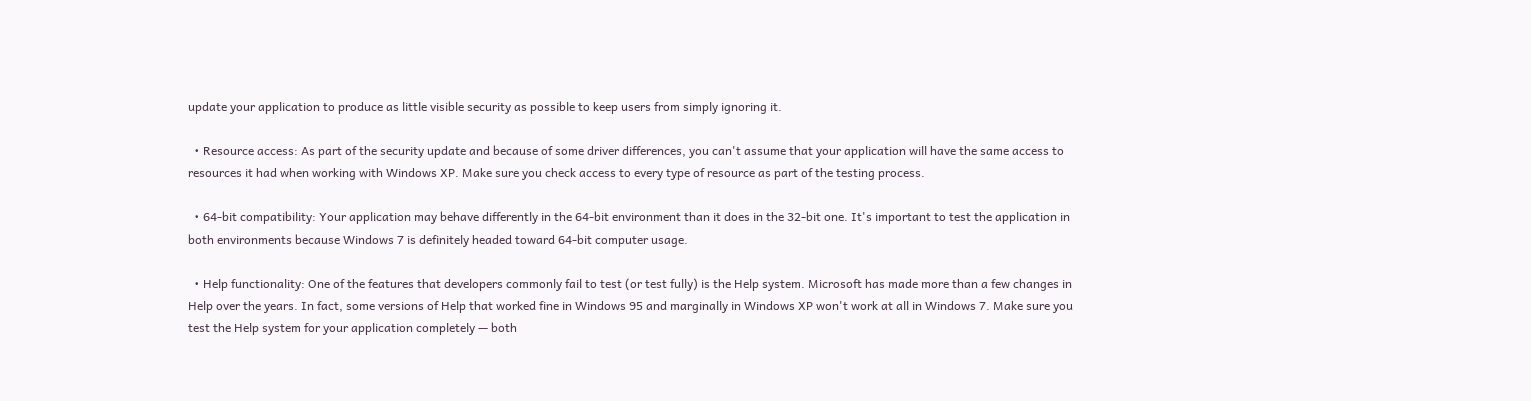update your application to produce as little visible security as possible to keep users from simply ignoring it.

  • Resource access: As part of the security update and because of some driver differences, you can't assume that your application will have the same access to resources it had when working with Windows XP. Make sure you check access to every type of resource as part of the testing process.

  • 64-bit compatibility: Your application may behave differently in the 64-bit environment than it does in the 32-bit one. It's important to test the application in both environments because Windows 7 is definitely headed toward 64-bit computer usage.

  • Help functionality: One of the features that developers commonly fail to test (or test fully) is the Help system. Microsoft has made more than a few changes in Help over the years. In fact, some versions of Help that worked fine in Windows 95 and marginally in Windows XP won't work at all in Windows 7. Make sure you test the Help system for your application completely — both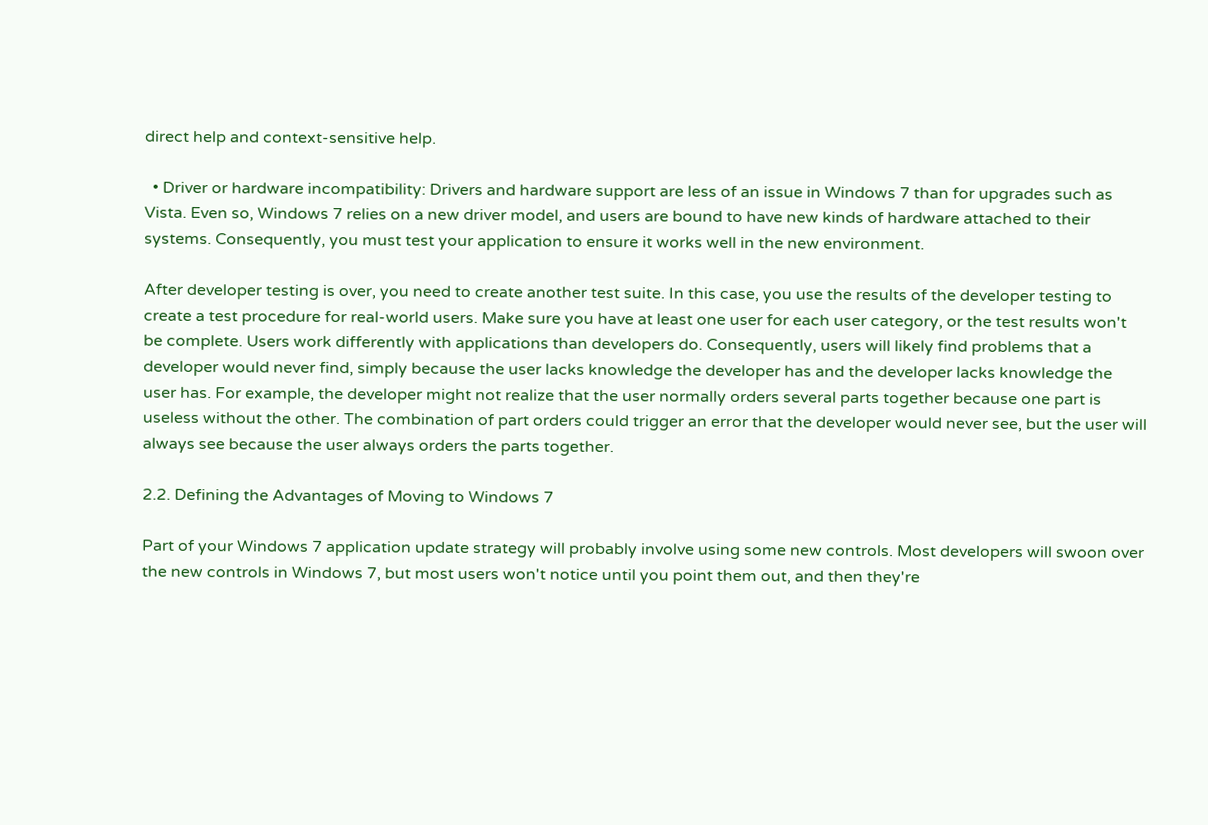direct help and context-sensitive help.

  • Driver or hardware incompatibility: Drivers and hardware support are less of an issue in Windows 7 than for upgrades such as Vista. Even so, Windows 7 relies on a new driver model, and users are bound to have new kinds of hardware attached to their systems. Consequently, you must test your application to ensure it works well in the new environment.

After developer testing is over, you need to create another test suite. In this case, you use the results of the developer testing to create a test procedure for real-world users. Make sure you have at least one user for each user category, or the test results won't be complete. Users work differently with applications than developers do. Consequently, users will likely find problems that a developer would never find, simply because the user lacks knowledge the developer has and the developer lacks knowledge the user has. For example, the developer might not realize that the user normally orders several parts together because one part is useless without the other. The combination of part orders could trigger an error that the developer would never see, but the user will always see because the user always orders the parts together.

2.2. Defining the Advantages of Moving to Windows 7

Part of your Windows 7 application update strategy will probably involve using some new controls. Most developers will swoon over the new controls in Windows 7, but most users won't notice until you point them out, and then they're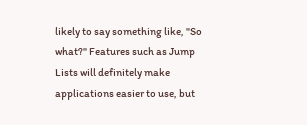likely to say something like, "So what?" Features such as Jump Lists will definitely make applications easier to use, but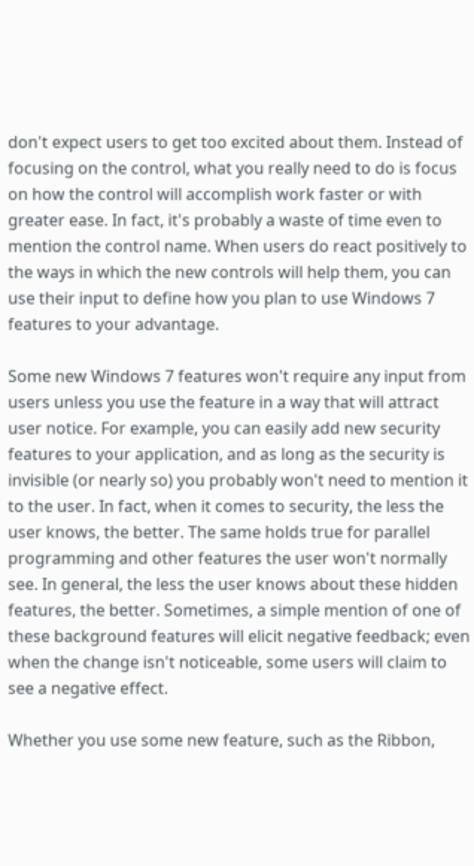don't expect users to get too excited about them. Instead of focusing on the control, what you really need to do is focus on how the control will accomplish work faster or with greater ease. In fact, it's probably a waste of time even to mention the control name. When users do react positively to the ways in which the new controls will help them, you can use their input to define how you plan to use Windows 7 features to your advantage.

Some new Windows 7 features won't require any input from users unless you use the feature in a way that will attract user notice. For example, you can easily add new security features to your application, and as long as the security is invisible (or nearly so) you probably won't need to mention it to the user. In fact, when it comes to security, the less the user knows, the better. The same holds true for parallel programming and other features the user won't normally see. In general, the less the user knows about these hidden features, the better. Sometimes, a simple mention of one of these background features will elicit negative feedback; even when the change isn't noticeable, some users will claim to see a negative effect.

Whether you use some new feature, such as the Ribbon,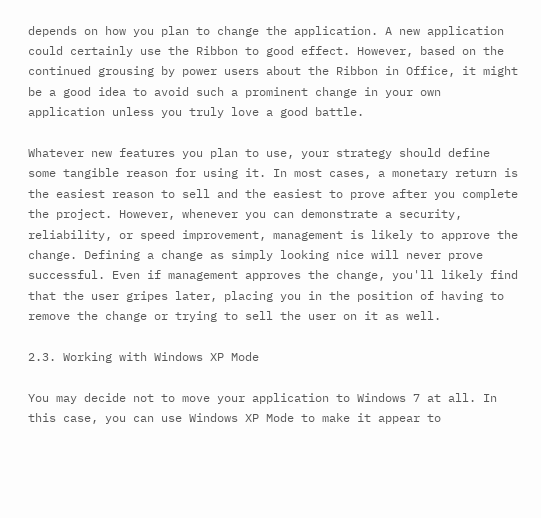depends on how you plan to change the application. A new application could certainly use the Ribbon to good effect. However, based on the continued grousing by power users about the Ribbon in Office, it might be a good idea to avoid such a prominent change in your own application unless you truly love a good battle.

Whatever new features you plan to use, your strategy should define some tangible reason for using it. In most cases, a monetary return is the easiest reason to sell and the easiest to prove after you complete the project. However, whenever you can demonstrate a security, reliability, or speed improvement, management is likely to approve the change. Defining a change as simply looking nice will never prove successful. Even if management approves the change, you'll likely find that the user gripes later, placing you in the position of having to remove the change or trying to sell the user on it as well.

2.3. Working with Windows XP Mode

You may decide not to move your application to Windows 7 at all. In this case, you can use Windows XP Mode to make it appear to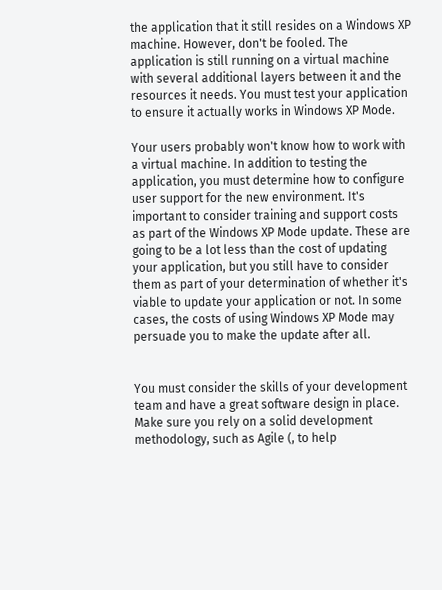the application that it still resides on a Windows XP machine. However, don't be fooled. The application is still running on a virtual machine with several additional layers between it and the resources it needs. You must test your application to ensure it actually works in Windows XP Mode.

Your users probably won't know how to work with a virtual machine. In addition to testing the application, you must determine how to configure user support for the new environment. It's important to consider training and support costs as part of the Windows XP Mode update. These are going to be a lot less than the cost of updating your application, but you still have to consider them as part of your determination of whether it's viable to update your application or not. In some cases, the costs of using Windows XP Mode may persuade you to make the update after all.


You must consider the skills of your development team and have a great software design in place. Make sure you rely on a solid development methodology, such as Agile (, to help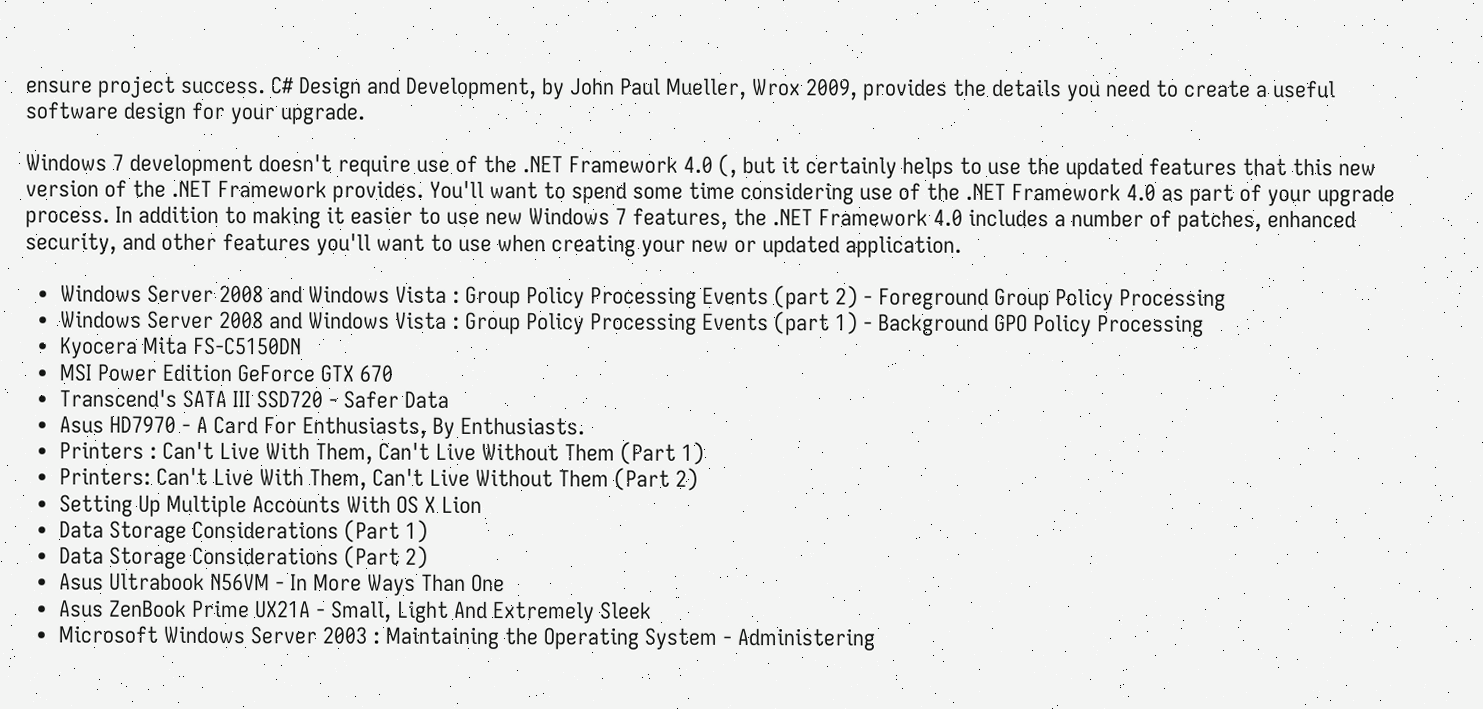ensure project success. C# Design and Development, by John Paul Mueller, Wrox 2009, provides the details you need to create a useful software design for your upgrade.

Windows 7 development doesn't require use of the .NET Framework 4.0 (, but it certainly helps to use the updated features that this new version of the .NET Framework provides. You'll want to spend some time considering use of the .NET Framework 4.0 as part of your upgrade process. In addition to making it easier to use new Windows 7 features, the .NET Framework 4.0 includes a number of patches, enhanced security, and other features you'll want to use when creating your new or updated application.

  •  Windows Server 2008 and Windows Vista : Group Policy Processing Events (part 2) - Foreground Group Policy Processing
  •  Windows Server 2008 and Windows Vista : Group Policy Processing Events (part 1) - Background GPO Policy Processing
  •  Kyocera Mita FS-C5150DN
  •  MSI Power Edition GeForce GTX 670
  •  Transcend's SATA III SSD720 - Safer Data
  •  Asus HD7970 - A Card For Enthusiasts, By Enthusiasts.
  •  Printers : Can't Live With Them, Can't Live Without Them (Part 1)
  •  Printers: Can't Live With Them, Can't Live Without Them (Part 2)
  •  Setting Up Multiple Accounts With OS X Lion
  •  Data Storage Considerations (Part 1)
  •  Data Storage Considerations (Part 2)
  •  Asus Ultrabook N56VM - In More Ways Than One
  •  Asus ZenBook Prime UX21A - Small, Light And Extremely Sleek
  •  Microsoft Windows Server 2003 : Maintaining the Operating System - Administering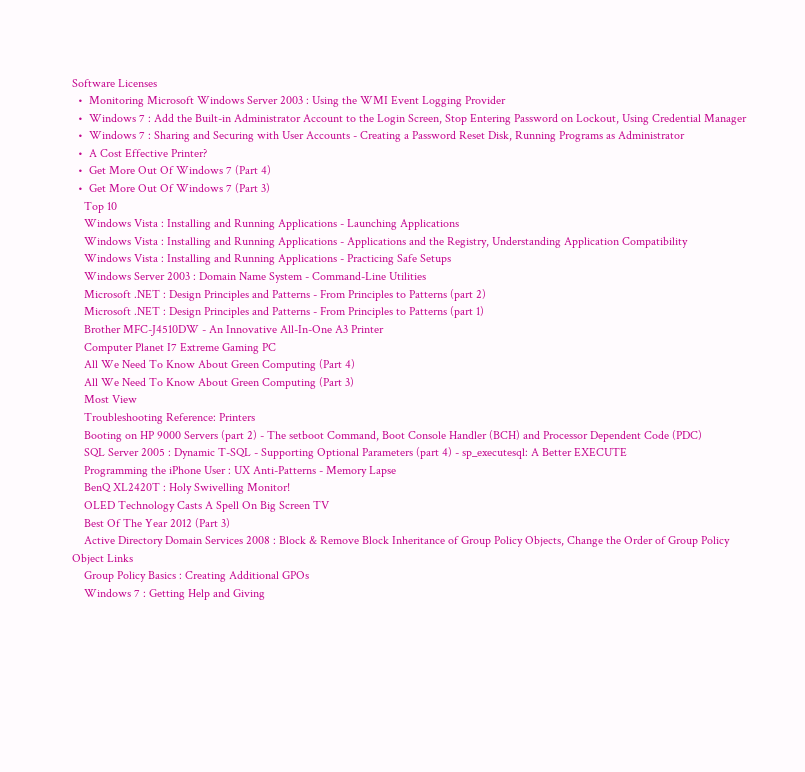Software Licenses
  •  Monitoring Microsoft Windows Server 2003 : Using the WMI Event Logging Provider
  •  Windows 7 : Add the Built-in Administrator Account to the Login Screen, Stop Entering Password on Lockout, Using Credential Manager
  •  Windows 7 : Sharing and Securing with User Accounts - Creating a Password Reset Disk, Running Programs as Administrator
  •  A Cost Effective Printer?
  •  Get More Out Of Windows 7 (Part 4)
  •  Get More Out Of Windows 7 (Part 3)
    Top 10
    Windows Vista : Installing and Running Applications - Launching Applications
    Windows Vista : Installing and Running Applications - Applications and the Registry, Understanding Application Compatibility
    Windows Vista : Installing and Running Applications - Practicing Safe Setups
    Windows Server 2003 : Domain Name System - Command-Line Utilities
    Microsoft .NET : Design Principles and Patterns - From Principles to Patterns (part 2)
    Microsoft .NET : Design Principles and Patterns - From Principles to Patterns (part 1)
    Brother MFC-J4510DW - An Innovative All-In-One A3 Printer
    Computer Planet I7 Extreme Gaming PC
    All We Need To Know About Green Computing (Part 4)
    All We Need To Know About Green Computing (Part 3)
    Most View
    Troubleshooting Reference: Printers
    Booting on HP 9000 Servers (part 2) - The setboot Command, Boot Console Handler (BCH) and Processor Dependent Code (PDC)
    SQL Server 2005 : Dynamic T-SQL - Supporting Optional Parameters (part 4) - sp_executesql: A Better EXECUTE
    Programming the iPhone User : UX Anti-Patterns - Memory Lapse
    BenQ XL2420T : Holy Swivelling Monitor!
    OLED Technology Casts A Spell On Big Screen TV
    Best Of The Year 2012 (Part 3)
    Active Directory Domain Services 2008 : Block & Remove Block Inheritance of Group Policy Objects, Change the Order of Group Policy Object Links
    Group Policy Basics : Creating Additional GPOs
    Windows 7 : Getting Help and Giving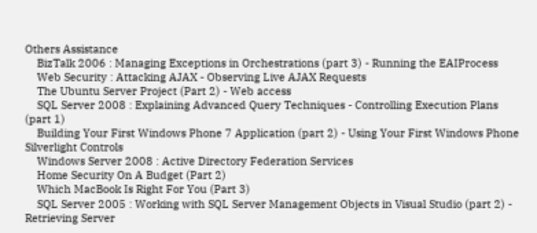Others Assistance
    BizTalk 2006 : Managing Exceptions in Orchestrations (part 3) - Running the EAIProcess
    Web Security : Attacking AJAX - Observing Live AJAX Requests
    The Ubuntu Server Project (Part 2) - Web access
    SQL Server 2008 : Explaining Advanced Query Techniques - Controlling Execution Plans (part 1)
    Building Your First Windows Phone 7 Application (part 2) - Using Your First Windows Phone Silverlight Controls
    Windows Server 2008 : Active Directory Federation Services
    Home Security On A Budget (Part 2)
    Which MacBook Is Right For You (Part 3)
    SQL Server 2005 : Working with SQL Server Management Objects in Visual Studio (part 2) - Retrieving Server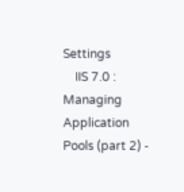Settings
    IIS 7.0 : Managing Application Pools (part 2) -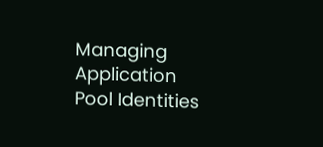Managing Application Pool Identities